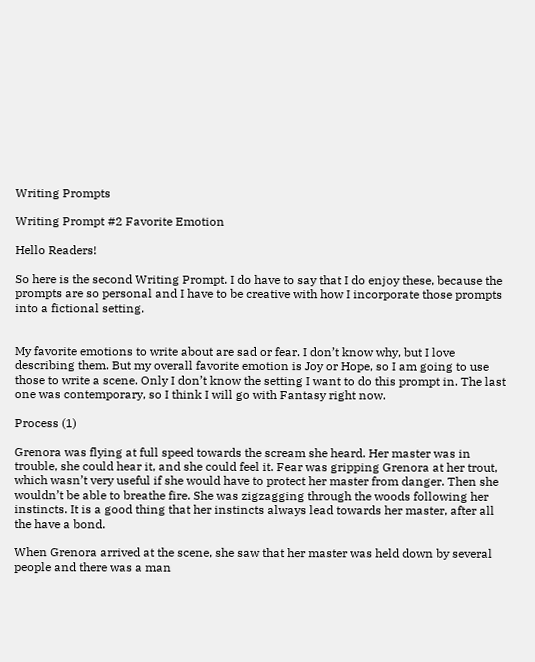Writing Prompts

Writing Prompt #2 Favorite Emotion

Hello Readers!

So here is the second Writing Prompt. I do have to say that I do enjoy these, because the prompts are so personal and I have to be creative with how I incorporate those prompts into a fictional setting.


My favorite emotions to write about are sad or fear. I don’t know why, but I love describing them. But my overall favorite emotion is Joy or Hope, so I am going to use those to write a scene. Only I don’t know the setting I want to do this prompt in. The last one was contemporary, so I think I will go with Fantasy right now.

Process (1)

Grenora was flying at full speed towards the scream she heard. Her master was in trouble, she could hear it, and she could feel it. Fear was gripping Grenora at her trout, which wasn’t very useful if she would have to protect her master from danger. Then she wouldn’t be able to breathe fire. She was zigzagging through the woods following her instincts. It is a good thing that her instincts always lead towards her master, after all the have a bond.

When Grenora arrived at the scene, she saw that her master was held down by several people and there was a man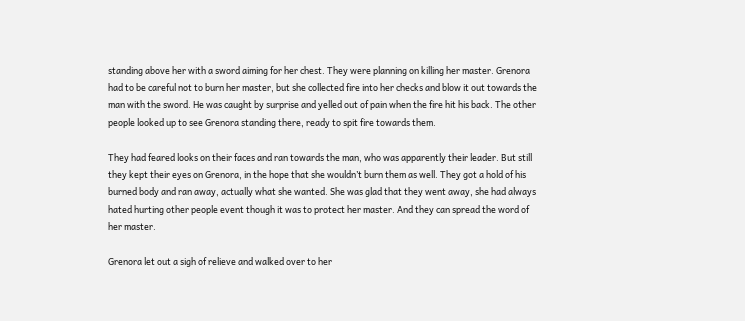standing above her with a sword aiming for her chest. They were planning on killing her master. Grenora had to be careful not to burn her master, but she collected fire into her checks and blow it out towards the man with the sword. He was caught by surprise and yelled out of pain when the fire hit his back. The other people looked up to see Grenora standing there, ready to spit fire towards them.

They had feared looks on their faces and ran towards the man, who was apparently their leader. But still they kept their eyes on Grenora, in the hope that she wouldn’t burn them as well. They got a hold of his burned body and ran away, actually what she wanted. She was glad that they went away, she had always hated hurting other people event though it was to protect her master. And they can spread the word of her master.

Grenora let out a sigh of relieve and walked over to her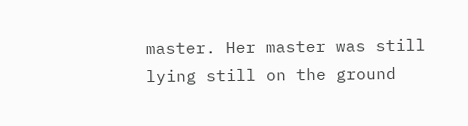master. Her master was still lying still on the ground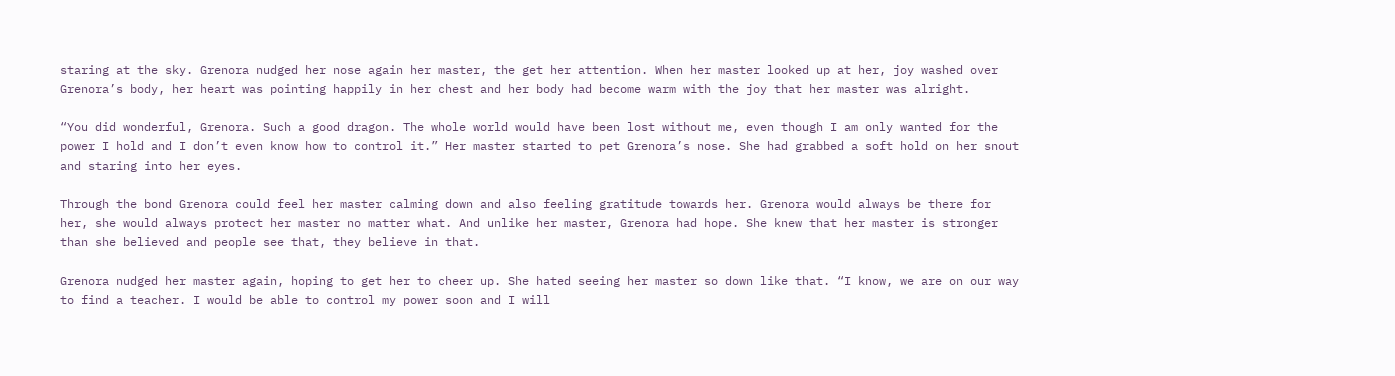staring at the sky. Grenora nudged her nose again her master, the get her attention. When her master looked up at her, joy washed over Grenora’s body, her heart was pointing happily in her chest and her body had become warm with the joy that her master was alright.

“You did wonderful, Grenora. Such a good dragon. The whole world would have been lost without me, even though I am only wanted for the power I hold and I don’t even know how to control it.” Her master started to pet Grenora’s nose. She had grabbed a soft hold on her snout and staring into her eyes.

Through the bond Grenora could feel her master calming down and also feeling gratitude towards her. Grenora would always be there for her, she would always protect her master no matter what. And unlike her master, Grenora had hope. She knew that her master is stronger than she believed and people see that, they believe in that.

Grenora nudged her master again, hoping to get her to cheer up. She hated seeing her master so down like that. “I know, we are on our way to find a teacher. I would be able to control my power soon and I will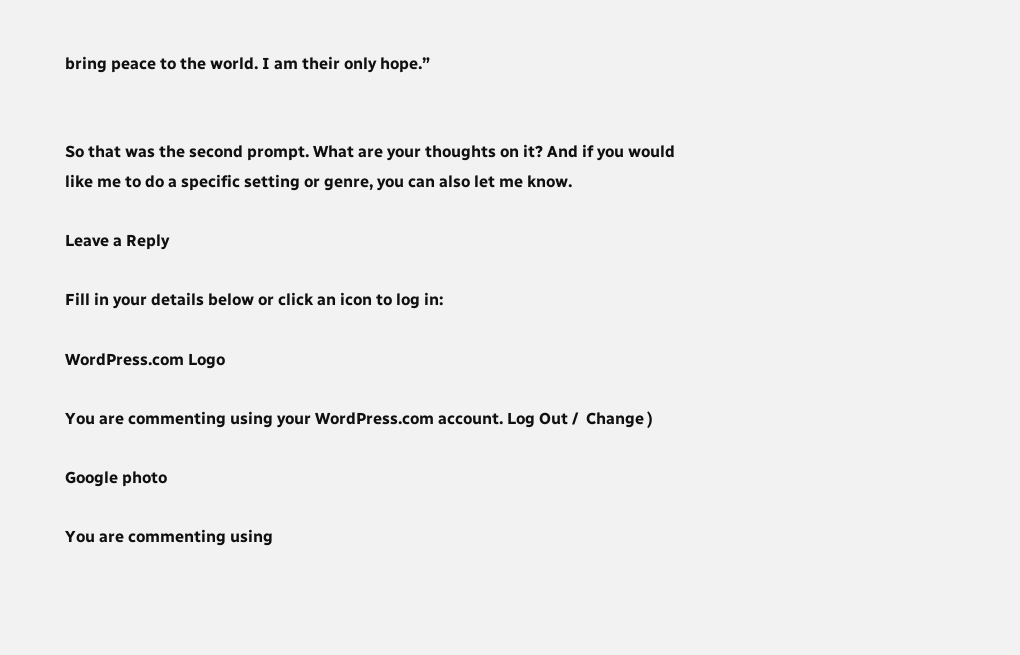bring peace to the world. I am their only hope.”


So that was the second prompt. What are your thoughts on it? And if you would like me to do a specific setting or genre, you can also let me know.

Leave a Reply

Fill in your details below or click an icon to log in:

WordPress.com Logo

You are commenting using your WordPress.com account. Log Out /  Change )

Google photo

You are commenting using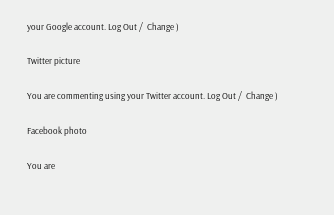your Google account. Log Out /  Change )

Twitter picture

You are commenting using your Twitter account. Log Out /  Change )

Facebook photo

You are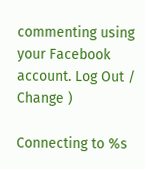commenting using your Facebook account. Log Out /  Change )

Connecting to %s